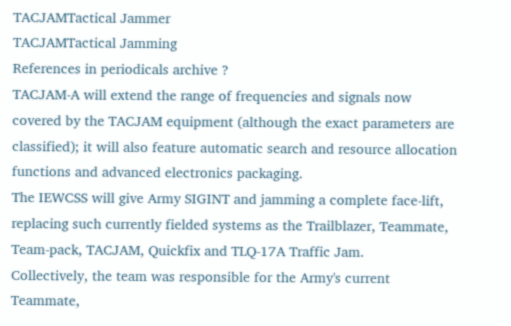TACJAMTactical Jammer
TACJAMTactical Jamming
References in periodicals archive ?
TACJAM-A will extend the range of frequencies and signals now covered by the TACJAM equipment (although the exact parameters are classified); it will also feature automatic search and resource allocation functions and advanced electronics packaging.
The IEWCSS will give Army SIGINT and jamming a complete face-lift, replacing such currently fielded systems as the Trailblazer, Teammate, Team-pack, TACJAM, Quickfix and TLQ-17A Traffic Jam.
Collectively, the team was responsible for the Army's current Teammate,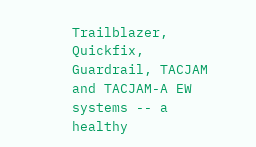Trailblazer, Quickfix, Guardrail, TACJAM and TACJAM-A EW systems -- a healthy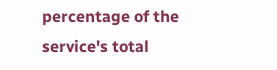percentage of the service's total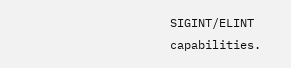SIGINT/ELINT capabilities.